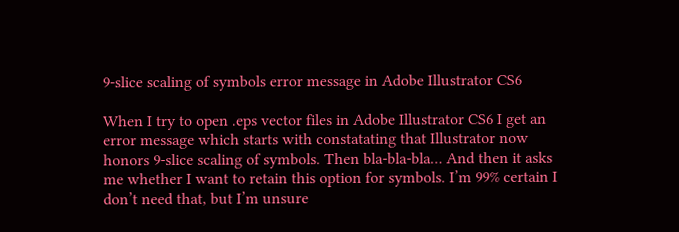9-slice scaling of symbols error message in Adobe Illustrator CS6

When I try to open .eps vector files in Adobe Illustrator CS6 I get an error message which starts with constatating that Illustrator now honors 9-slice scaling of symbols. Then bla-bla-bla… And then it asks me whether I want to retain this option for symbols. I’m 99% certain I don’t need that, but I’m unsure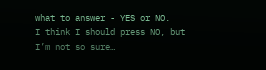what to answer - YES or NO.
I think I should press NO, but I’m not so sure…